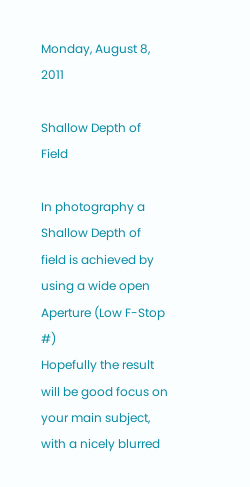Monday, August 8, 2011

Shallow Depth of Field

In photography a Shallow Depth of field is achieved by using a wide open Aperture (Low F-Stop #)
Hopefully the result will be good focus on your main subject, with a nicely blurred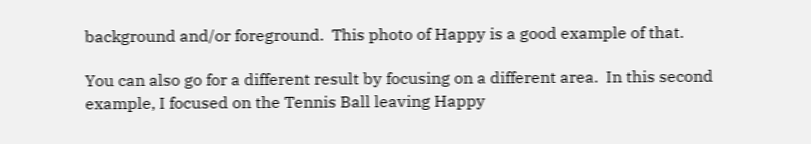background and/or foreground.  This photo of Happy is a good example of that.

You can also go for a different result by focusing on a different area.  In this second example, I focused on the Tennis Ball leaving Happy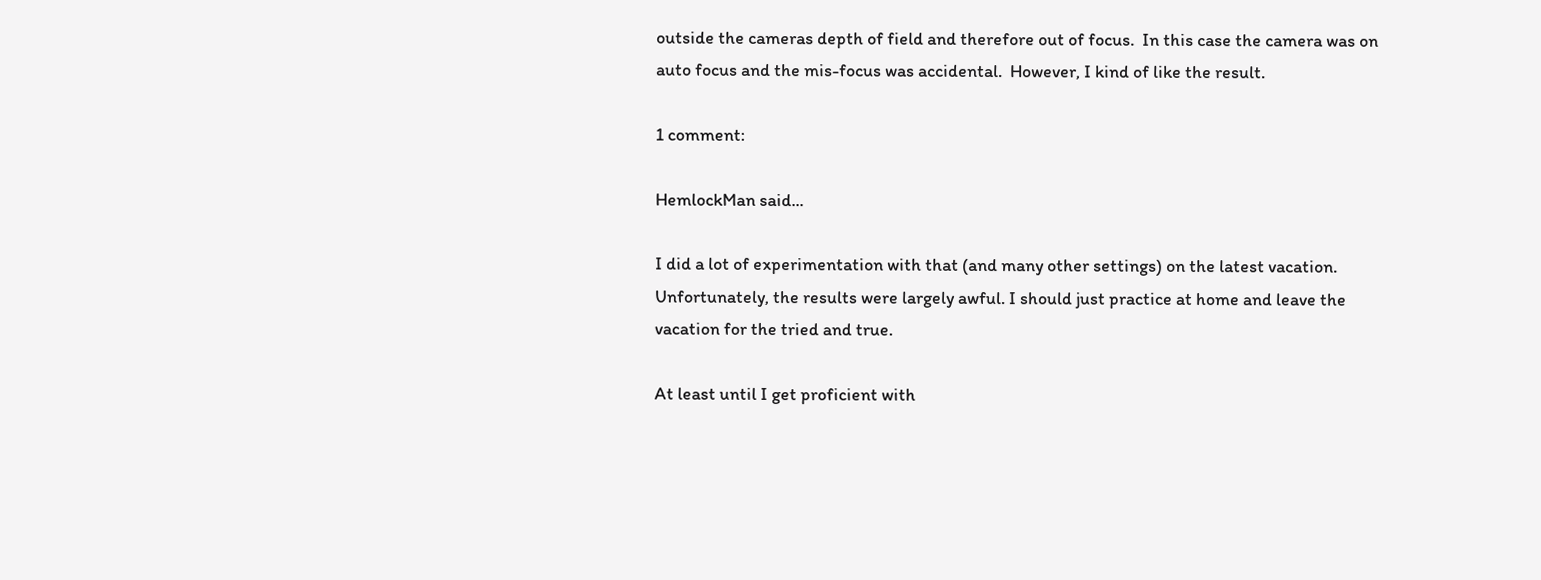outside the cameras depth of field and therefore out of focus.  In this case the camera was on auto focus and the mis-focus was accidental.  However, I kind of like the result.

1 comment:

HemlockMan said...

I did a lot of experimentation with that (and many other settings) on the latest vacation. Unfortunately, the results were largely awful. I should just practice at home and leave the vacation for the tried and true.

At least until I get proficient with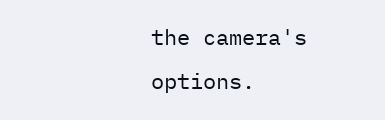the camera's options.